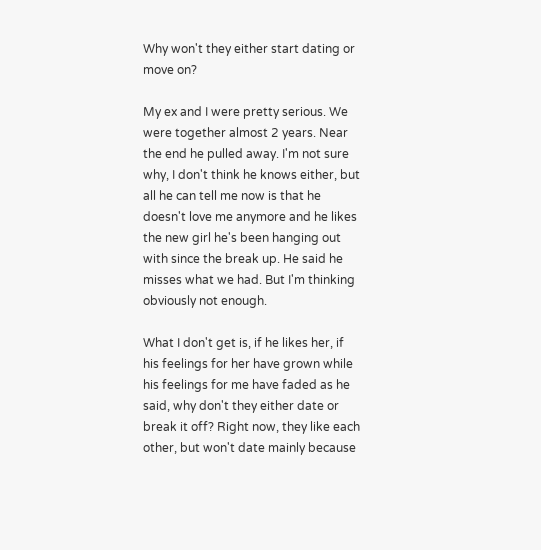Why won't they either start dating or move on?

My ex and I were pretty serious. We were together almost 2 years. Near the end he pulled away. I'm not sure why, I don't think he knows either, but all he can tell me now is that he doesn't love me anymore and he likes the new girl he's been hanging out with since the break up. He said he misses what we had. But I'm thinking obviously not enough.

What I don't get is, if he likes her, if his feelings for her have grown while his feelings for me have faded as he said, why don't they either date or break it off? Right now, they like each other, but won't date mainly because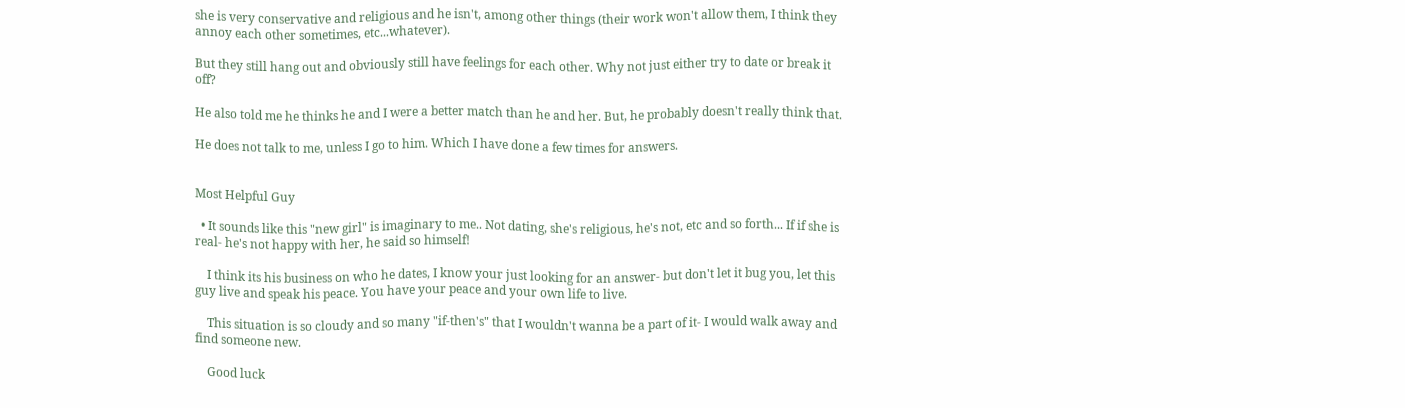she is very conservative and religious and he isn't, among other things (their work won't allow them, I think they annoy each other sometimes, etc...whatever).

But they still hang out and obviously still have feelings for each other. Why not just either try to date or break it off?

He also told me he thinks he and I were a better match than he and her. But, he probably doesn't really think that.

He does not talk to me, unless I go to him. Which I have done a few times for answers.


Most Helpful Guy

  • It sounds like this "new girl" is imaginary to me.. Not dating, she's religious, he's not, etc and so forth... If if she is real- he's not happy with her, he said so himself!

    I think its his business on who he dates, I know your just looking for an answer- but don't let it bug you, let this guy live and speak his peace. You have your peace and your own life to live.

    This situation is so cloudy and so many "if-then's" that I wouldn't wanna be a part of it- I would walk away and find someone new.

    Good luck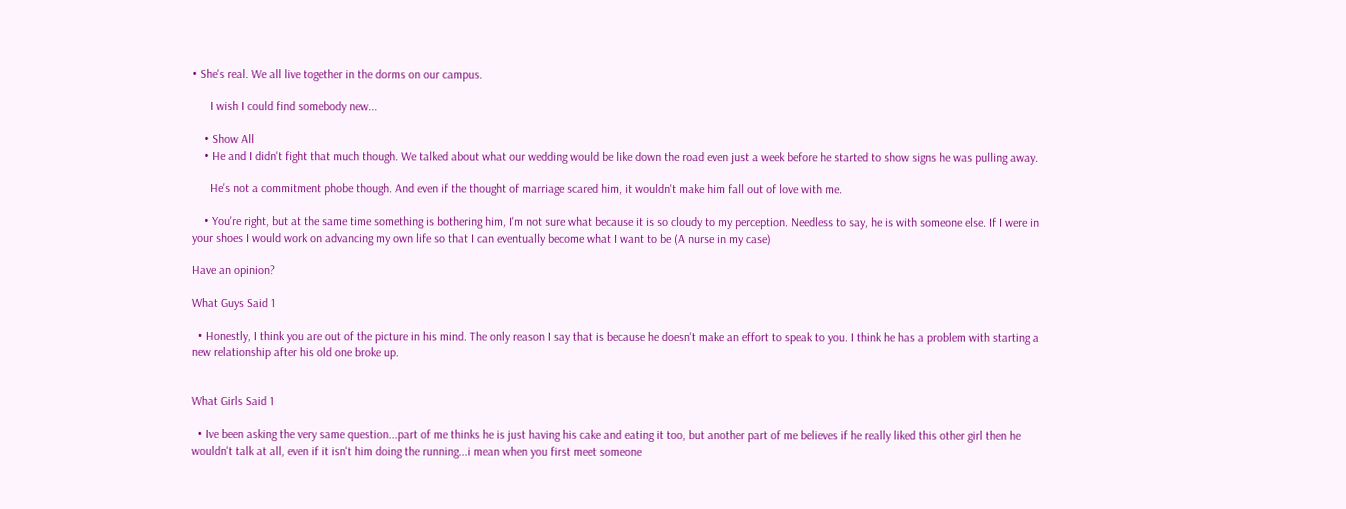• She's real. We all live together in the dorms on our campus.

      I wish I could find somebody new...

    • Show All
    • He and I didn't fight that much though. We talked about what our wedding would be like down the road even just a week before he started to show signs he was pulling away.

      He's not a commitment phobe though. And even if the thought of marriage scared him, it wouldn't make him fall out of love with me.

    • You're right, but at the same time something is bothering him, I'm not sure what because it is so cloudy to my perception. Needless to say, he is with someone else. If I were in your shoes I would work on advancing my own life so that I can eventually become what I want to be (A nurse in my case)

Have an opinion?

What Guys Said 1

  • Honestly, I think you are out of the picture in his mind. The only reason I say that is because he doesn't make an effort to speak to you. I think he has a problem with starting a new relationship after his old one broke up.


What Girls Said 1

  • Ive been asking the very same question...part of me thinks he is just having his cake and eating it too, but another part of me believes if he really liked this other girl then he wouldn't talk at all, even if it isn't him doing the running...i mean when you first meet someone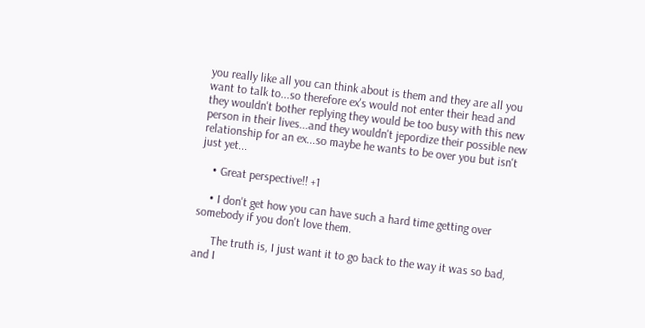you really like all you can think about is them and they are all you want to talk to...so therefore ex's would not enter their head and they wouldn't bother replying they would be too busy with this new person in their lives...and they wouldn't jepordize their possible new relationship for an ex...so maybe he wants to be over you but isn't just yet...

    • Great perspective!! +1

    • I don't get how you can have such a hard time getting over somebody if you don't love them.

      The truth is, I just want it to go back to the way it was so bad, and I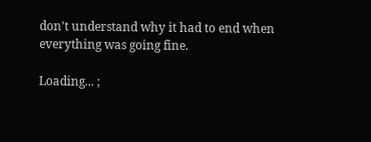don't understand why it had to end when everything was going fine.

Loading... ;